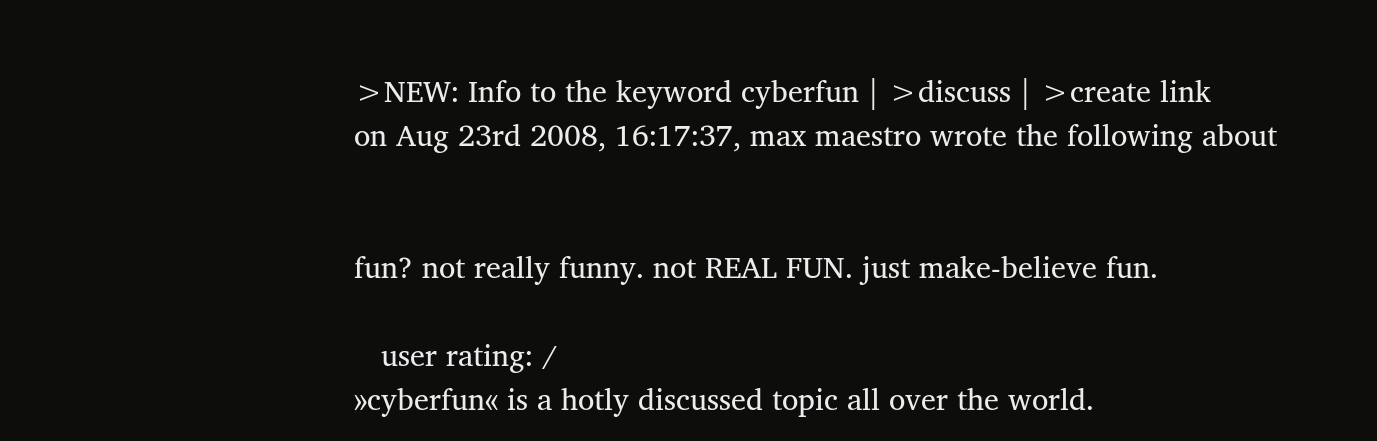>NEW: Info to the keyword cyberfun | >discuss | >create link
on Aug 23rd 2008, 16:17:37, max maestro wrote the following about


fun? not really funny. not REAL FUN. just make-believe fun.

   user rating: /
»cyberfun« is a hotly discussed topic all over the world.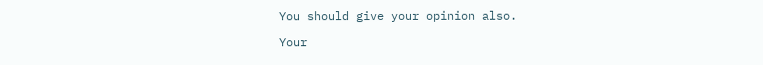You should give your opinion also.

Your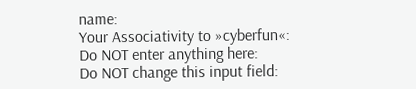name:
Your Associativity to »cyberfun«:
Do NOT enter anything here:
Do NOT change this input field: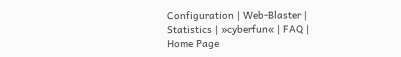Configuration | Web-Blaster | Statistics | »cyberfun« | FAQ | Home Page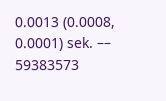0.0013 (0.0008, 0.0001) sek. –– 59383573